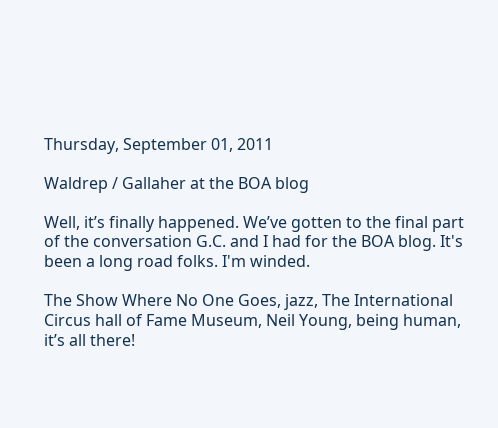Thursday, September 01, 2011

Waldrep / Gallaher at the BOA blog

Well, it’s finally happened. We’ve gotten to the final part of the conversation G.C. and I had for the BOA blog. It's been a long road folks. I'm winded.

The Show Where No One Goes, jazz, The International Circus hall of Fame Museum, Neil Young, being human, it’s all there!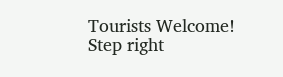Tourists Welcome! Step right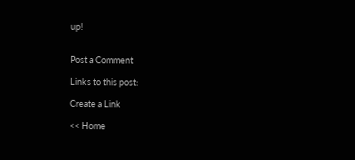up!


Post a Comment

Links to this post:

Create a Link

<< Home